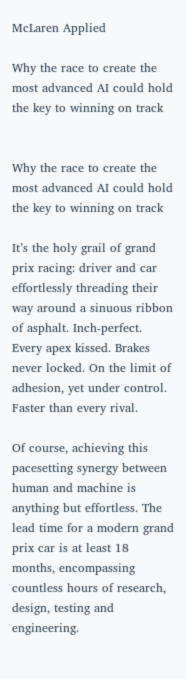McLaren Applied

Why the race to create the most advanced AI could hold the key to winning on track


Why the race to create the most advanced AI could hold the key to winning on track

It’s the holy grail of grand prix racing: driver and car effortlessly threading their way around a sinuous ribbon of asphalt. Inch-perfect. Every apex kissed. Brakes never locked. On the limit of adhesion, yet under control. Faster than every rival.

Of course, achieving this pacesetting synergy between human and machine is anything but effortless. The lead time for a modern grand prix car is at least 18 months, encompassing countless hours of research, design, testing and engineering.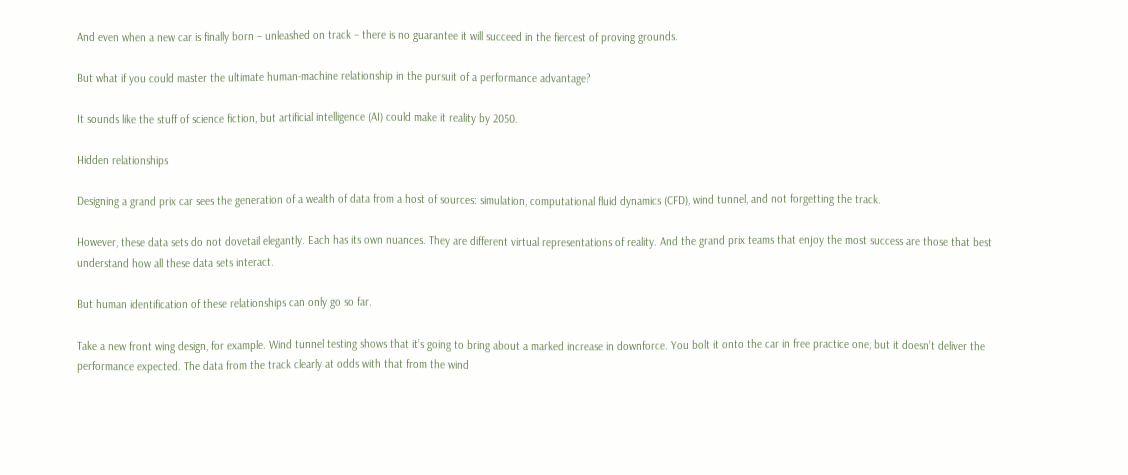And even when a new car is finally born – unleashed on track – there is no guarantee it will succeed in the fiercest of proving grounds.

But what if you could master the ultimate human-machine relationship in the pursuit of a performance advantage?

It sounds like the stuff of science fiction, but artificial intelligence (AI) could make it reality by 2050.

Hidden relationships

Designing a grand prix car sees the generation of a wealth of data from a host of sources: simulation, computational fluid dynamics (CFD), wind tunnel, and not forgetting the track.

However, these data sets do not dovetail elegantly. Each has its own nuances. They are different virtual representations of reality. And the grand prix teams that enjoy the most success are those that best understand how all these data sets interact.

But human identification of these relationships can only go so far.

Take a new front wing design, for example. Wind tunnel testing shows that it’s going to bring about a marked increase in downforce. You bolt it onto the car in free practice one, but it doesn’t deliver the performance expected. The data from the track clearly at odds with that from the wind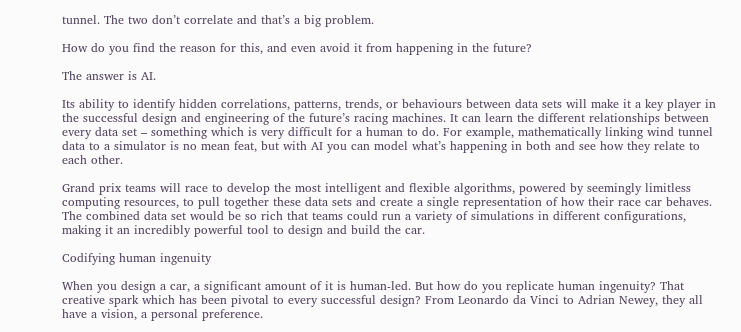tunnel. The two don’t correlate and that’s a big problem.

How do you find the reason for this, and even avoid it from happening in the future?

The answer is AI.

Its ability to identify hidden correlations, patterns, trends, or behaviours between data sets will make it a key player in the successful design and engineering of the future’s racing machines. It can learn the different relationships between every data set – something which is very difficult for a human to do. For example, mathematically linking wind tunnel data to a simulator is no mean feat, but with AI you can model what’s happening in both and see how they relate to each other.

Grand prix teams will race to develop the most intelligent and flexible algorithms, powered by seemingly limitless computing resources, to pull together these data sets and create a single representation of how their race car behaves. The combined data set would be so rich that teams could run a variety of simulations in different configurations, making it an incredibly powerful tool to design and build the car.

Codifying human ingenuity

When you design a car, a significant amount of it is human-led. But how do you replicate human ingenuity? That creative spark which has been pivotal to every successful design? From Leonardo da Vinci to Adrian Newey, they all have a vision, a personal preference.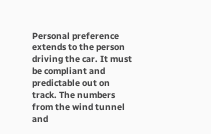Personal preference extends to the person driving the car. It must be compliant and predictable out on track. The numbers from the wind tunnel and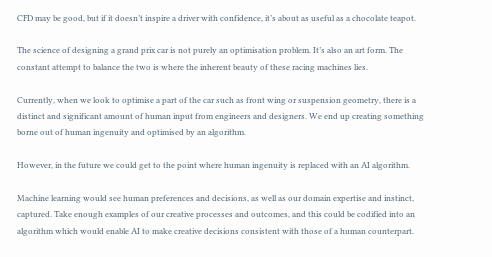CFD may be good, but if it doesn’t inspire a driver with confidence, it’s about as useful as a chocolate teapot.

The science of designing a grand prix car is not purely an optimisation problem. It’s also an art form. The constant attempt to balance the two is where the inherent beauty of these racing machines lies.

Currently, when we look to optimise a part of the car such as front wing or suspension geometry, there is a distinct and significant amount of human input from engineers and designers. We end up creating something borne out of human ingenuity and optimised by an algorithm.

However, in the future we could get to the point where human ingenuity is replaced with an AI algorithm.

Machine learning would see human preferences and decisions, as well as our domain expertise and instinct, captured. Take enough examples of our creative processes and outcomes, and this could be codified into an algorithm which would enable AI to make creative decisions consistent with those of a human counterpart.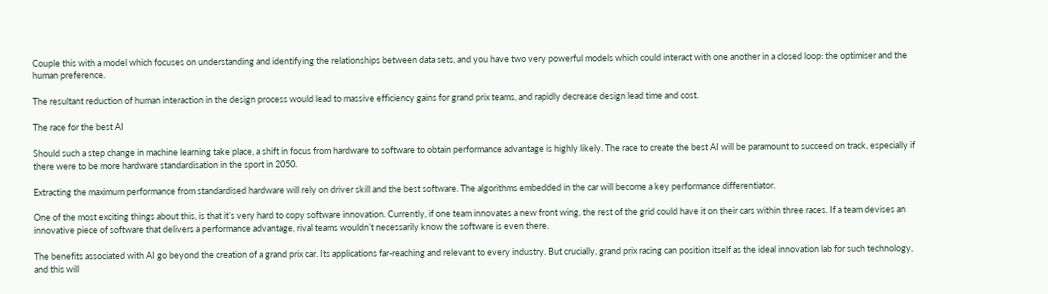Couple this with a model which focuses on understanding and identifying the relationships between data sets, and you have two very powerful models which could interact with one another in a closed loop: the optimiser and the human preference.

The resultant reduction of human interaction in the design process would lead to massive efficiency gains for grand prix teams, and rapidly decrease design lead time and cost.

The race for the best AI

Should such a step change in machine learning take place, a shift in focus from hardware to software to obtain performance advantage is highly likely. The race to create the best AI will be paramount to succeed on track, especially if there were to be more hardware standardisation in the sport in 2050.

Extracting the maximum performance from standardised hardware will rely on driver skill and the best software. The algorithms embedded in the car will become a key performance differentiator.

One of the most exciting things about this, is that it’s very hard to copy software innovation. Currently, if one team innovates a new front wing, the rest of the grid could have it on their cars within three races. If a team devises an innovative piece of software that delivers a performance advantage, rival teams wouldn’t necessarily know the software is even there.

The benefits associated with AI go beyond the creation of a grand prix car. Its applications far-reaching and relevant to every industry. But crucially, grand prix racing can position itself as the ideal innovation lab for such technology, and this will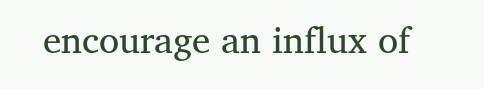encourage an influx of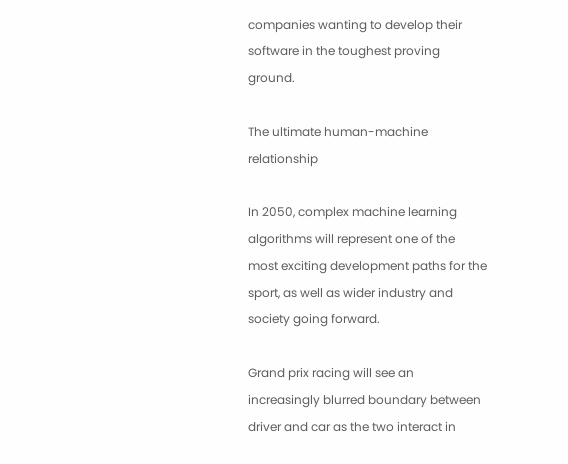companies wanting to develop their software in the toughest proving ground.

The ultimate human-machine relationship

In 2050, complex machine learning algorithms will represent one of the most exciting development paths for the sport, as well as wider industry and society going forward.

Grand prix racing will see an increasingly blurred boundary between driver and car as the two interact in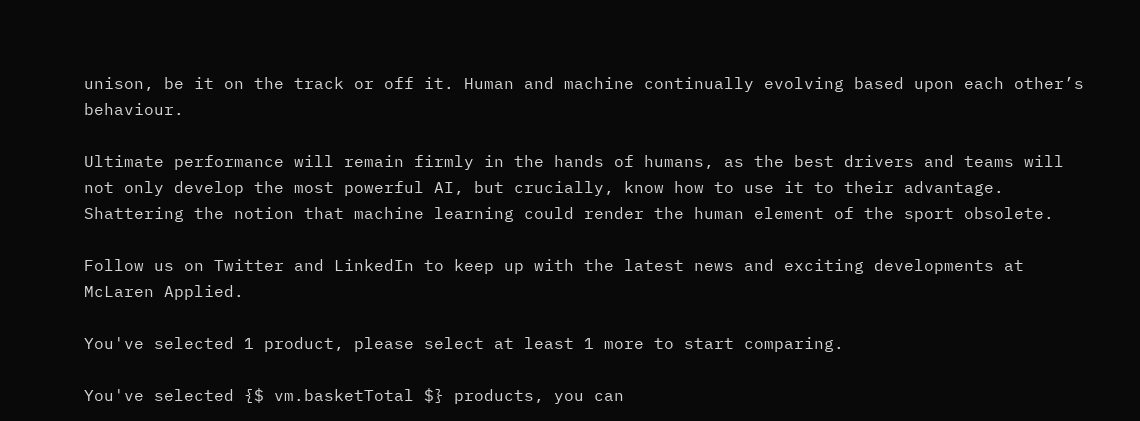unison, be it on the track or off it. Human and machine continually evolving based upon each other’s behaviour.

Ultimate performance will remain firmly in the hands of humans, as the best drivers and teams will not only develop the most powerful AI, but crucially, know how to use it to their advantage. Shattering the notion that machine learning could render the human element of the sport obsolete.

Follow us on Twitter and LinkedIn to keep up with the latest news and exciting developments at McLaren Applied.

You've selected 1 product, please select at least 1 more to start comparing.

You've selected {$ vm.basketTotal $} products, you can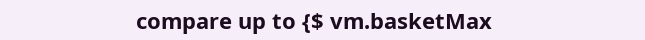compare up to {$ vm.basketMax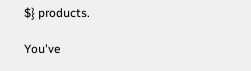$} products.

You've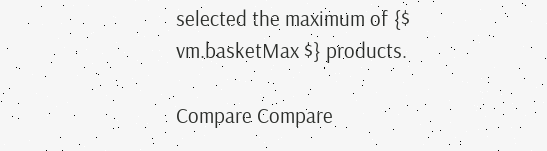selected the maximum of {$ vm.basketMax $} products.

Compare Compare